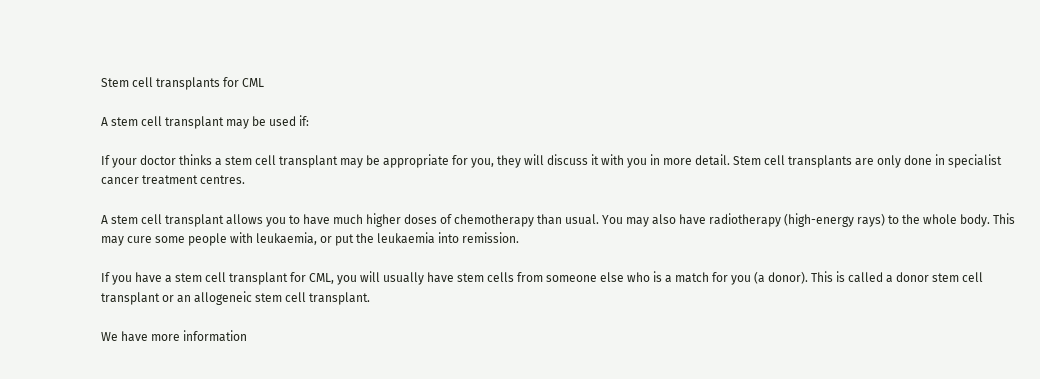Stem cell transplants for CML

A stem cell transplant may be used if:

If your doctor thinks a stem cell transplant may be appropriate for you, they will discuss it with you in more detail. Stem cell transplants are only done in specialist cancer treatment centres.

A stem cell transplant allows you to have much higher doses of chemotherapy than usual. You may also have radiotherapy (high-energy rays) to the whole body. This may cure some people with leukaemia, or put the leukaemia into remission.

If you have a stem cell transplant for CML, you will usually have stem cells from someone else who is a match for you (a donor). This is called a donor stem cell transplant or an allogeneic stem cell transplant.

We have more information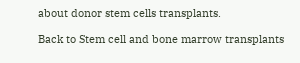about donor stem cells transplants.

Back to Stem cell and bone marrow transplants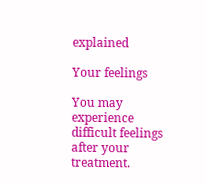explained

Your feelings

You may experience difficult feelings after your treatment.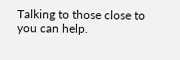Talking to those close to you can help.